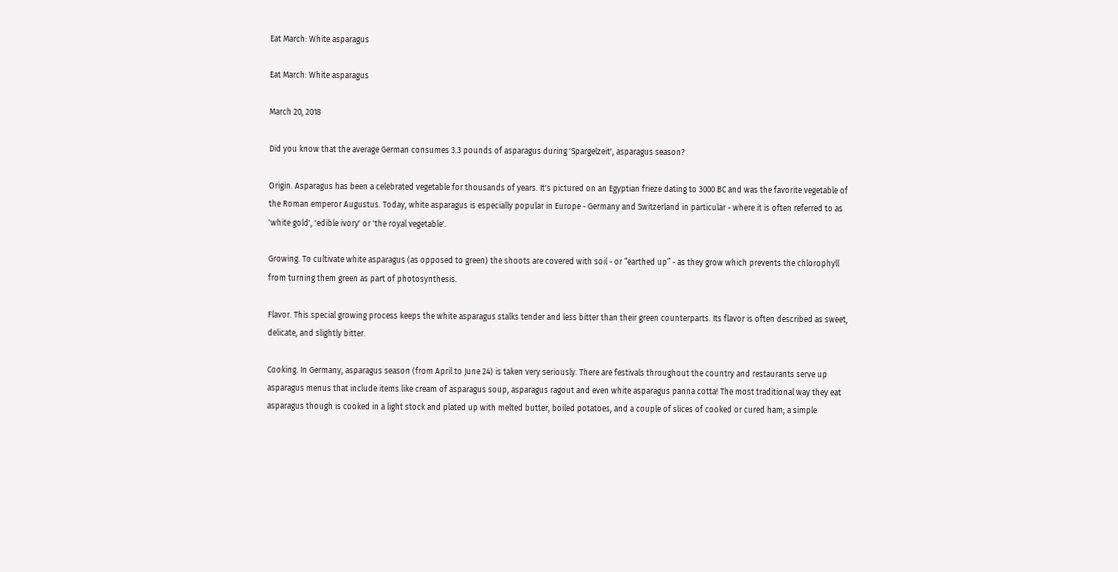Eat March: White asparagus

Eat March: White asparagus

March 20, 2018

Did you know that the average German consumes 3.3 pounds of asparagus during 'Spargelzeit', asparagus season?

Origin. Asparagus has been a celebrated vegetable for thousands of years. It's pictured on an Egyptian frieze dating to 3000 BC and was the favorite vegetable of the Roman emperor Augustus. Today, white asparagus is especially popular in Europe - Germany and Switzerland in particular - where it is often referred to as 'white gold', 'edible ivory' or 'the royal vegetable'.

Growing. To cultivate white asparagus (as opposed to green) the shoots are covered with soil - or “earthed up” - as they grow which prevents the chlorophyll from turning them green as part of photosynthesis.

Flavor. This special growing process keeps the white asparagus stalks tender and less bitter than their green counterparts. Its flavor is often described as sweet, delicate, and slightly bitter.

Cooking. In Germany, asparagus season (from April to June 24) is taken very seriously. There are festivals throughout the country and restaurants serve up asparagus menus that include items like cream of asparagus soup, asparagus ragout and even white asparagus panna cotta! The most traditional way they eat asparagus though is cooked in a light stock and plated up with melted butter, boiled potatoes, and a couple of slices of cooked or cured ham; a simple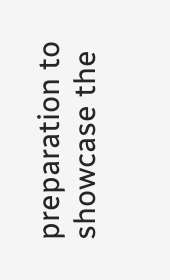preparation to showcase the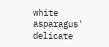white asparagus' delicate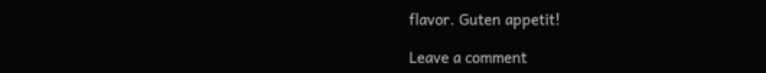flavor. Guten appetit!

Leave a comment